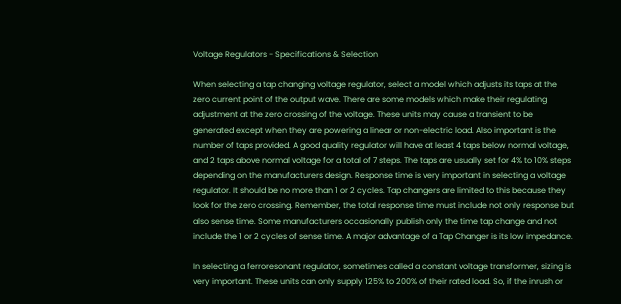Voltage Regulators - Specifications & Selection

When selecting a tap changing voltage regulator, select a model which adjusts its taps at the zero current point of the output wave. There are some models which make their regulating adjustment at the zero crossing of the voltage. These units may cause a transient to be generated except when they are powering a linear or non-electric load. Also important is the number of taps provided. A good quality regulator will have at least 4 taps below normal voltage, and 2 taps above normal voltage for a total of 7 steps. The taps are usually set for 4% to 10% steps depending on the manufacturers design. Response time is very important in selecting a voltage regulator. It should be no more than 1 or 2 cycles. Tap changers are limited to this because they look for the zero crossing. Remember, the total response time must include not only response but also sense time. Some manufacturers occasionally publish only the time tap change and not include the 1 or 2 cycles of sense time. A major advantage of a Tap Changer is its low impedance.

In selecting a ferroresonant regulator, sometimes called a constant voltage transformer, sizing is very important. These units can only supply 125% to 200% of their rated load. So, if the inrush or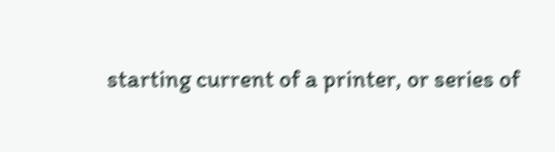starting current of a printer, or series of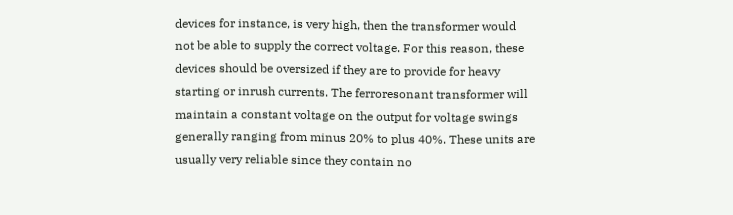devices for instance, is very high, then the transformer would not be able to supply the correct voltage. For this reason, these devices should be oversized if they are to provide for heavy starting or inrush currents. The ferroresonant transformer will maintain a constant voltage on the output for voltage swings generally ranging from minus 20% to plus 40%. These units are usually very reliable since they contain no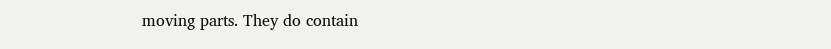moving parts. They do contain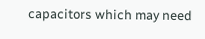capacitors which may need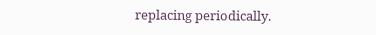replacing periodically.